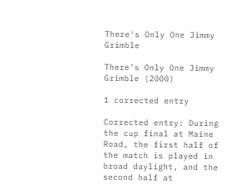There's Only One Jimmy Grimble

There's Only One Jimmy Grimble (2000)

1 corrected entry

Corrected entry: During the cup final at Maine Road, the first half of the match is played in broad daylight, and the second half at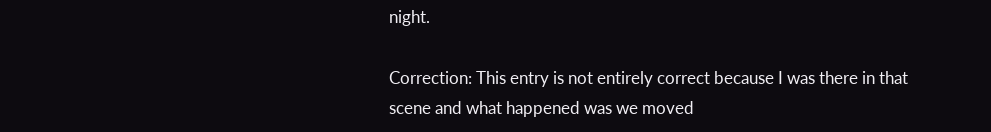night.

Correction: This entry is not entirely correct because I was there in that scene and what happened was we moved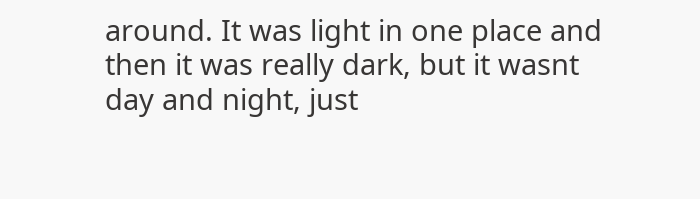around. It was light in one place and then it was really dark, but it wasnt day and night, just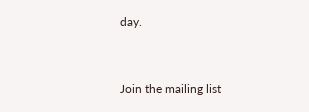day.



Join the mailing list